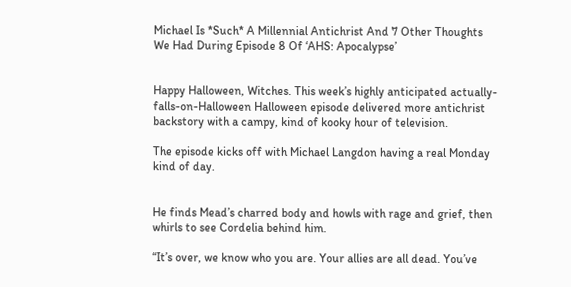Michael Is *Such* A Millennial Antichrist And 7 Other Thoughts We Had During Episode 8 Of ‘AHS: Apocalypse’


Happy Halloween, Witches. This week’s highly anticipated actually-falls-on-Halloween Halloween episode delivered more antichrist backstory with a campy, kind of kooky hour of television.

The episode kicks off with Michael Langdon having a real Monday kind of day.


He finds Mead’s charred body and howls with rage and grief, then whirls to see Cordelia behind him.

“It’s over, we know who you are. Your allies are all dead. You’ve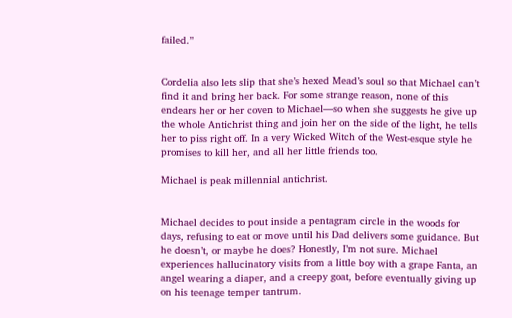failed.”


Cordelia also lets slip that she’s hexed Mead’s soul so that Michael can’t find it and bring her back. For some strange reason, none of this endears her or her coven to Michael—so when she suggests he give up the whole Antichrist thing and join her on the side of the light, he tells her to piss right off. In a very Wicked Witch of the West-esque style he promises to kill her, and all her little friends too.

Michael is peak millennial antichrist.


Michael decides to pout inside a pentagram circle in the woods for days, refusing to eat or move until his Dad delivers some guidance. But he doesn’t, or maybe he does? Honestly, I’m not sure. Michael experiences hallucinatory visits from a little boy with a grape Fanta, an angel wearing a diaper, and a creepy goat, before eventually giving up on his teenage temper tantrum.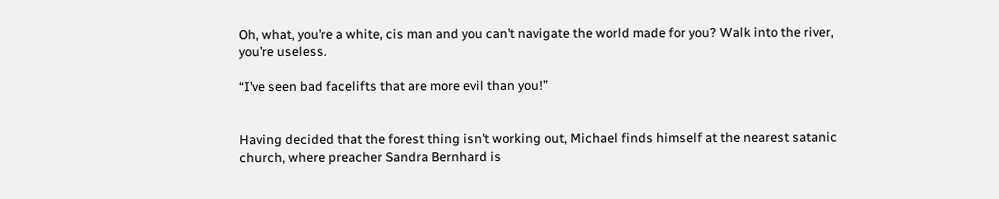Oh, what, you’re a white, cis man and you can’t navigate the world made for you? Walk into the river, you’re useless.

“I’ve seen bad facelifts that are more evil than you!”


Having decided that the forest thing isn’t working out, Michael finds himself at the nearest satanic church, where preacher Sandra Bernhard is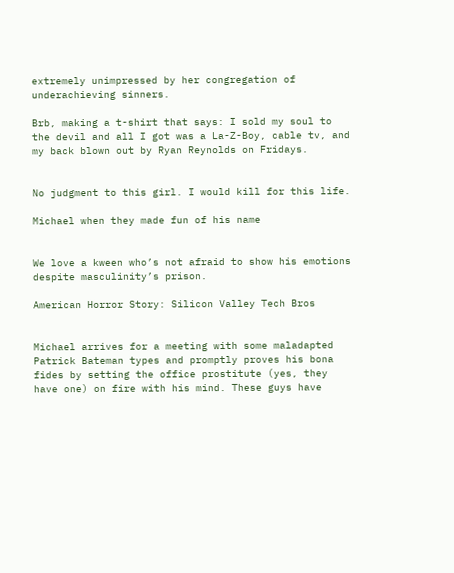extremely unimpressed by her congregation of underachieving sinners.

Brb, making a t-shirt that says: I sold my soul to the devil and all I got was a La-Z-Boy, cable tv, and my back blown out by Ryan Reynolds on Fridays.


No judgment to this girl. I would kill for this life.

Michael when they made fun of his name


We love a kween who’s not afraid to show his emotions despite masculinity’s prison.

American Horror Story: Silicon Valley Tech Bros


Michael arrives for a meeting with some maladapted Patrick Bateman types and promptly proves his bona fides by setting the office prostitute (yes, they have one) on fire with his mind. These guys have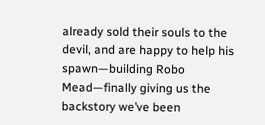already sold their souls to the devil, and are happy to help his spawn—building Robo Mead—finally giving us the backstory we’ve been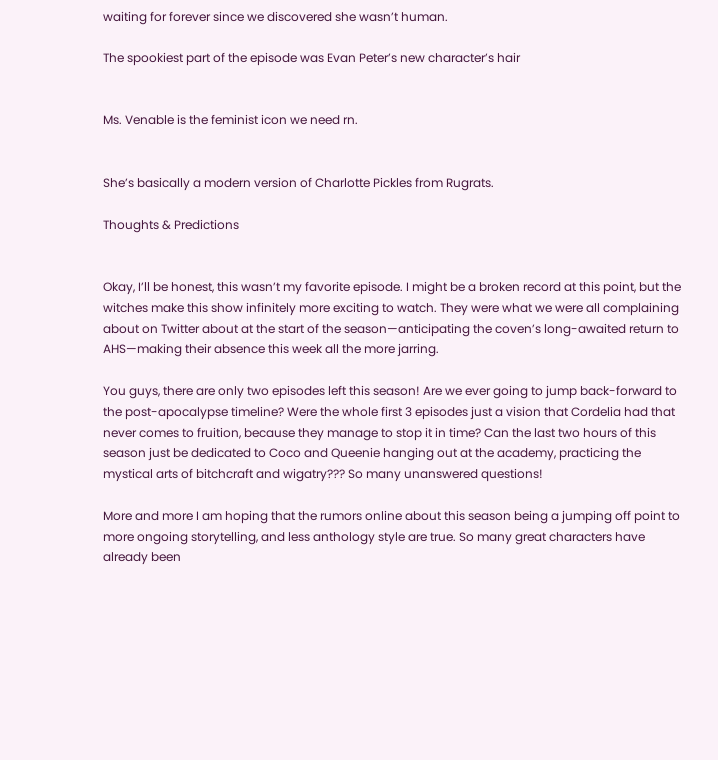waiting for forever since we discovered she wasn’t human.

The spookiest part of the episode was Evan Peter’s new character’s hair


Ms. Venable is the feminist icon we need rn.


She’s basically a modern version of Charlotte Pickles from Rugrats.

Thoughts & Predictions


Okay, I’ll be honest, this wasn’t my favorite episode. I might be a broken record at this point, but the witches make this show infinitely more exciting to watch. They were what we were all complaining about on Twitter about at the start of the season—anticipating the coven’s long-awaited return to AHS—making their absence this week all the more jarring.

You guys, there are only two episodes left this season! Are we ever going to jump back-forward to the post-apocalypse timeline? Were the whole first 3 episodes just a vision that Cordelia had that never comes to fruition, because they manage to stop it in time? Can the last two hours of this season just be dedicated to Coco and Queenie hanging out at the academy, practicing the mystical arts of bitchcraft and wigatry??? So many unanswered questions!

More and more I am hoping that the rumors online about this season being a jumping off point to more ongoing storytelling, and less anthology style are true. So many great characters have already been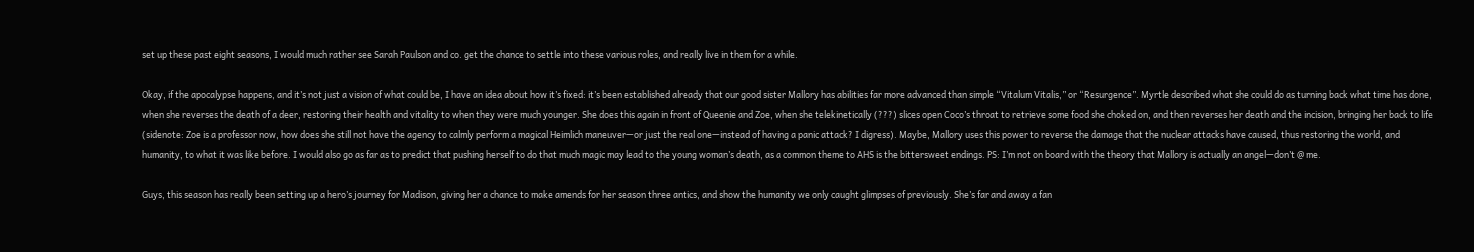set up these past eight seasons, I would much rather see Sarah Paulson and co. get the chance to settle into these various roles, and really live in them for a while.

Okay, if the apocalypse happens, and it’s not just a vision of what could be, I have an idea about how it’s fixed: it’s been established already that our good sister Mallory has abilities far more advanced than simple “Vitalum Vitalis,” or “Resurgence”. Myrtle described what she could do as turning back what time has done, when she reverses the death of a deer, restoring their health and vitality to when they were much younger. She does this again in front of Queenie and Zoe, when she telekinetically (???) slices open Coco’s throat to retrieve some food she choked on, and then reverses her death and the incision, bringing her back to life (sidenote: Zoe is a professor now, how does she still not have the agency to calmly perform a magical Heimlich maneuver—or just the real one—instead of having a panic attack? I digress). Maybe, Mallory uses this power to reverse the damage that the nuclear attacks have caused, thus restoring the world, and humanity, to what it was like before. I would also go as far as to predict that pushing herself to do that much magic may lead to the young woman’s death, as a common theme to AHS is the bittersweet endings. PS: I’m not on board with the theory that Mallory is actually an angel—don’t @ me.

Guys, this season has really been setting up a hero’s journey for Madison, giving her a chance to make amends for her season three antics, and show the humanity we only caught glimpses of previously. She’s far and away a fan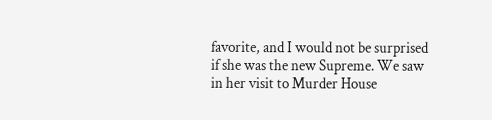favorite, and I would not be surprised if she was the new Supreme. We saw in her visit to Murder House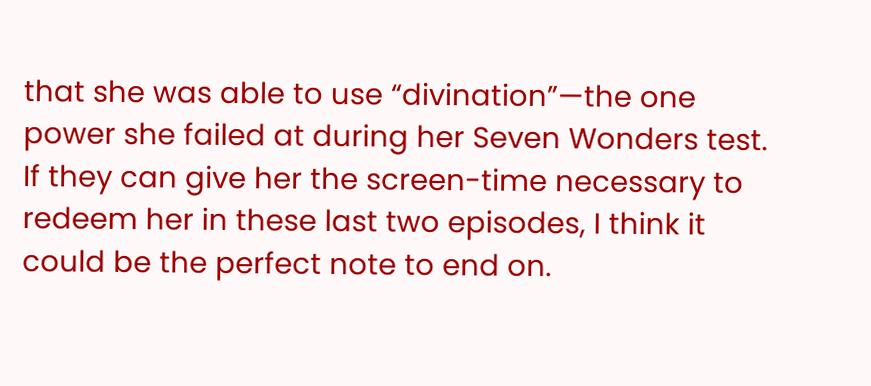that she was able to use “divination”—the one power she failed at during her Seven Wonders test. If they can give her the screen-time necessary to redeem her in these last two episodes, I think it could be the perfect note to end on.